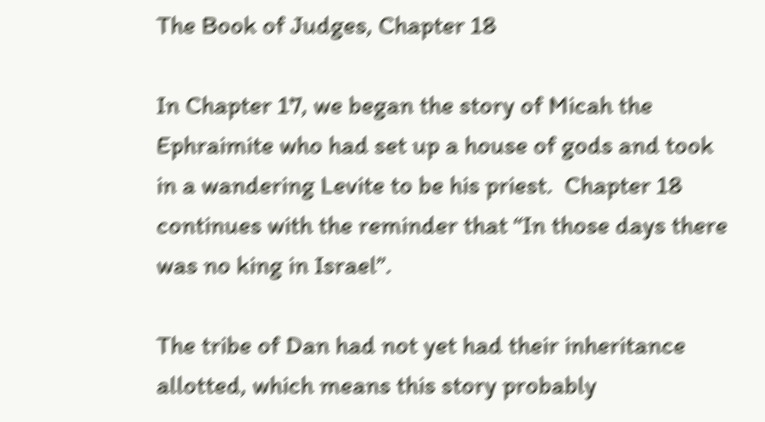The Book of Judges, Chapter 18

In Chapter 17, we began the story of Micah the Ephraimite who had set up a house of gods and took in a wandering Levite to be his priest.  Chapter 18 continues with the reminder that “In those days there was no king in Israel”.

The tribe of Dan had not yet had their inheritance allotted, which means this story probably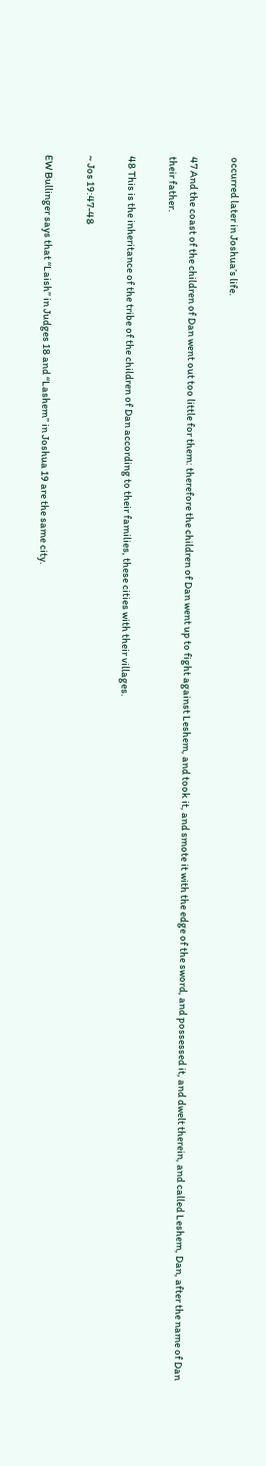occurred later in Joshua’s life.

47 And the coast of the children of Dan went out too little for them: therefore the children of Dan went up to fight against Leshem, and took it, and smote it with the edge of the sword, and possessed it, and dwelt therein, and called Leshem, Dan, after the name of Dan their father.

48 This is the inheritance of the tribe of the children of Dan according to their families, these cities with their villages.

~ Jos 19:47-48

EW Bullinger says that “Laish” in Judges 18 and “Lashem” in Joshua 19 are the same city.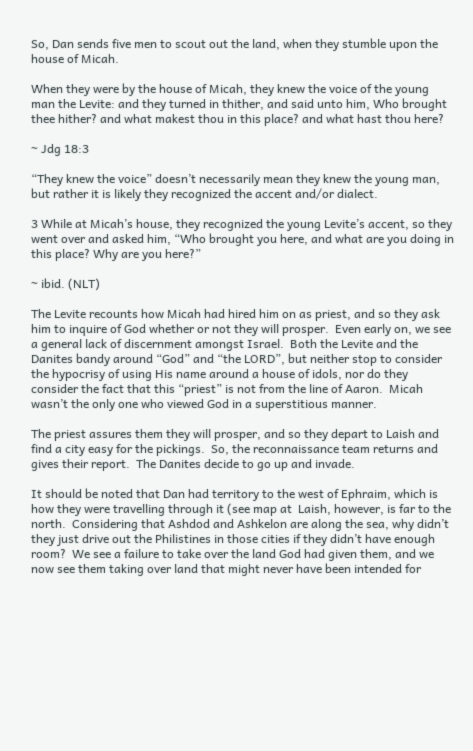So, Dan sends five men to scout out the land, when they stumble upon the house of Micah.

When they were by the house of Micah, they knew the voice of the young man the Levite: and they turned in thither, and said unto him, Who brought thee hither? and what makest thou in this place? and what hast thou here?

~ Jdg 18:3

“They knew the voice” doesn’t necessarily mean they knew the young man, but rather it is likely they recognized the accent and/or dialect.

3 While at Micah’s house, they recognized the young Levite’s accent, so they went over and asked him, “Who brought you here, and what are you doing in this place? Why are you here?”

~ ibid. (NLT)

The Levite recounts how Micah had hired him on as priest, and so they ask him to inquire of God whether or not they will prosper.  Even early on, we see a general lack of discernment amongst Israel.  Both the Levite and the Danites bandy around “God” and “the LORD”, but neither stop to consider the hypocrisy of using His name around a house of idols, nor do they consider the fact that this “priest” is not from the line of Aaron.  Micah wasn’t the only one who viewed God in a superstitious manner.

The priest assures them they will prosper, and so they depart to Laish and find a city easy for the pickings.  So, the reconnaissance team returns and gives their report.  The Danites decide to go up and invade.

It should be noted that Dan had territory to the west of Ephraim, which is how they were travelling through it (see map at  Laish, however, is far to the north.  Considering that Ashdod and Ashkelon are along the sea, why didn’t they just drive out the Philistines in those cities if they didn’t have enough room?  We see a failure to take over the land God had given them, and we now see them taking over land that might never have been intended for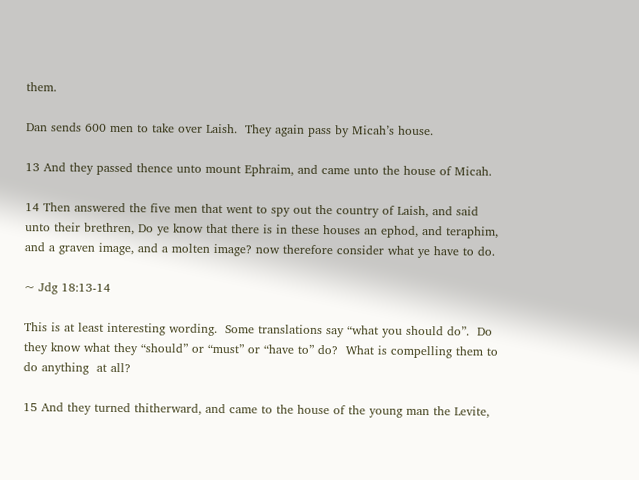them.

Dan sends 600 men to take over Laish.  They again pass by Micah’s house.

13 And they passed thence unto mount Ephraim, and came unto the house of Micah.

14 Then answered the five men that went to spy out the country of Laish, and said unto their brethren, Do ye know that there is in these houses an ephod, and teraphim, and a graven image, and a molten image? now therefore consider what ye have to do.

~ Jdg 18:13-14

This is at least interesting wording.  Some translations say “what you should do”.  Do they know what they “should” or “must” or “have to” do?  What is compelling them to do anything  at all?

15 And they turned thitherward, and came to the house of the young man the Levite,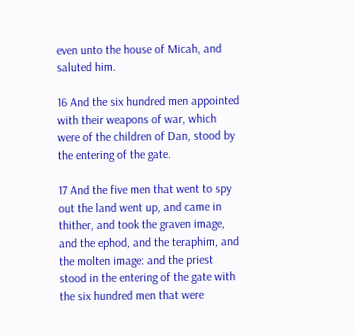even unto the house of Micah, and saluted him.

16 And the six hundred men appointed with their weapons of war, which were of the children of Dan, stood by the entering of the gate.

17 And the five men that went to spy out the land went up, and came in thither, and took the graven image, and the ephod, and the teraphim, and the molten image: and the priest stood in the entering of the gate with the six hundred men that were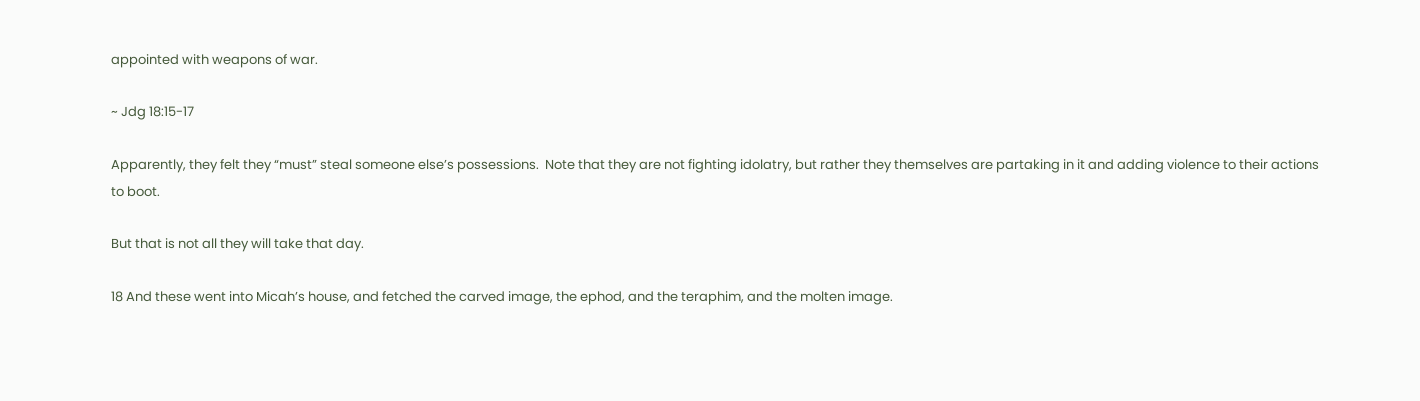appointed with weapons of war.

~ Jdg 18:15-17

Apparently, they felt they “must” steal someone else’s possessions.  Note that they are not fighting idolatry, but rather they themselves are partaking in it and adding violence to their actions to boot.

But that is not all they will take that day.

18 And these went into Micah’s house, and fetched the carved image, the ephod, and the teraphim, and the molten image.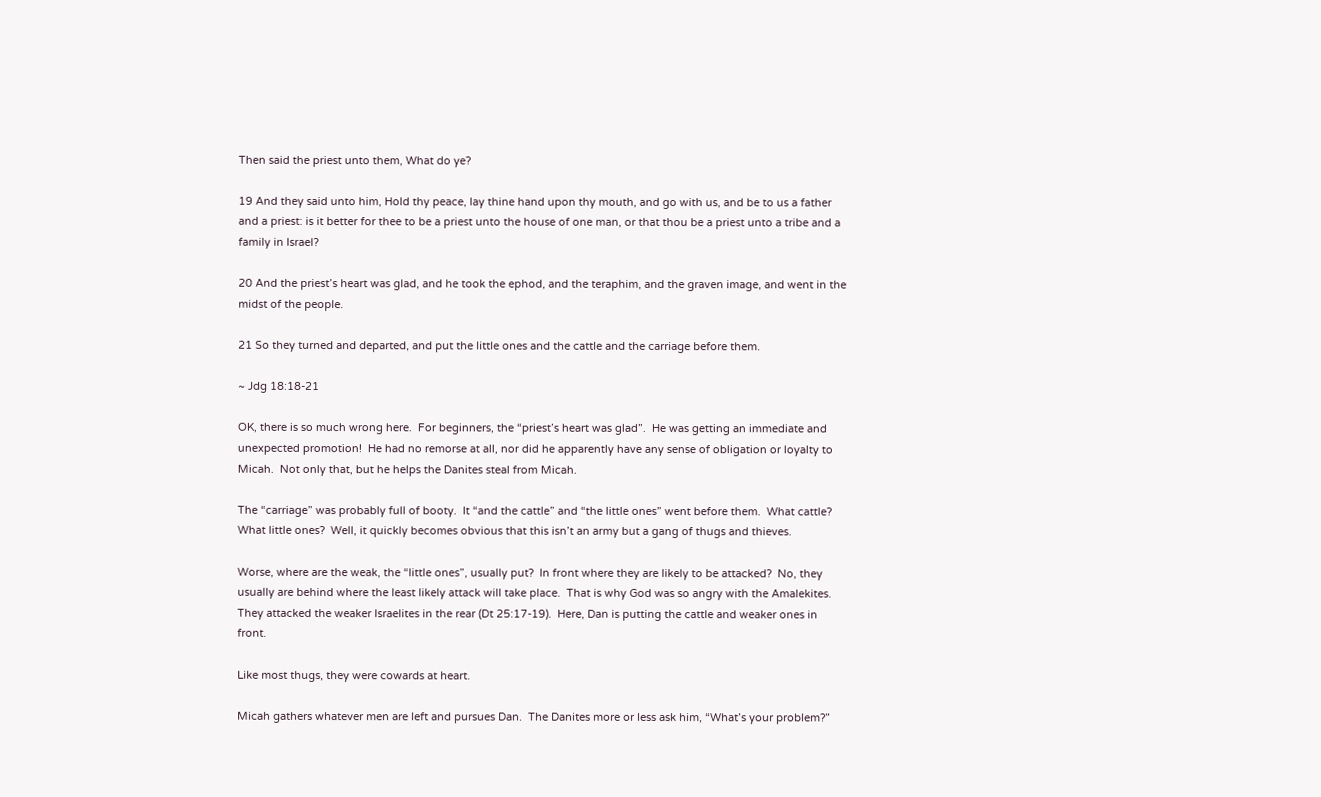Then said the priest unto them, What do ye?

19 And they said unto him, Hold thy peace, lay thine hand upon thy mouth, and go with us, and be to us a father and a priest: is it better for thee to be a priest unto the house of one man, or that thou be a priest unto a tribe and a family in Israel?

20 And the priest’s heart was glad, and he took the ephod, and the teraphim, and the graven image, and went in the midst of the people.

21 So they turned and departed, and put the little ones and the cattle and the carriage before them.

~ Jdg 18:18-21

OK, there is so much wrong here.  For beginners, the “priest’s heart was glad”.  He was getting an immediate and unexpected promotion!  He had no remorse at all, nor did he apparently have any sense of obligation or loyalty to Micah.  Not only that, but he helps the Danites steal from Micah.

The “carriage” was probably full of booty.  It “and the cattle” and “the little ones” went before them.  What cattle?  What little ones?  Well, it quickly becomes obvious that this isn’t an army but a gang of thugs and thieves.

Worse, where are the weak, the “little ones”, usually put?  In front where they are likely to be attacked?  No, they usually are behind where the least likely attack will take place.  That is why God was so angry with the Amalekites.  They attacked the weaker Israelites in the rear (Dt 25:17-19).  Here, Dan is putting the cattle and weaker ones in front.

Like most thugs, they were cowards at heart.

Micah gathers whatever men are left and pursues Dan.  The Danites more or less ask him, “What’s your problem?”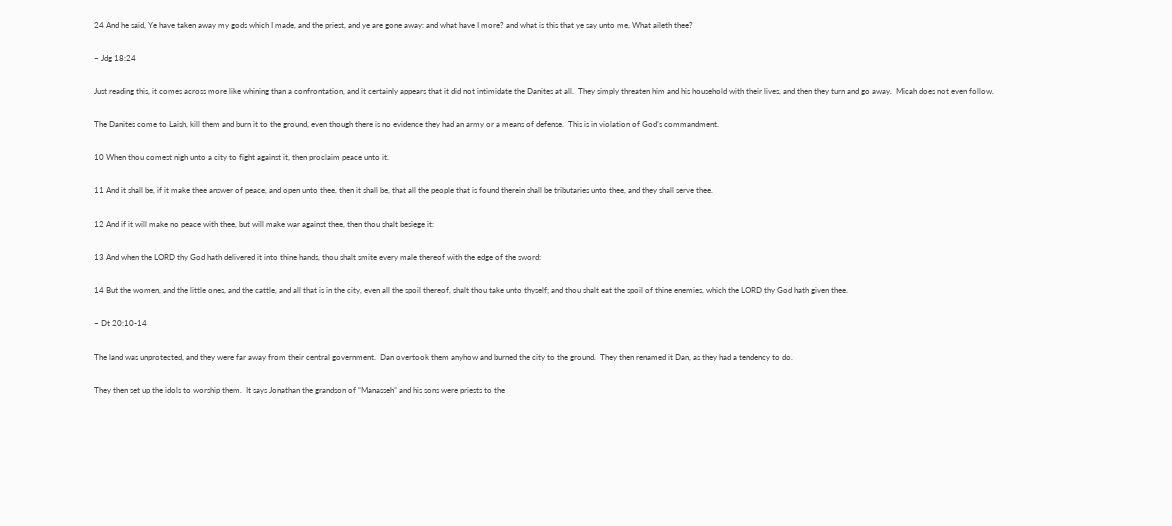24 And he said, Ye have taken away my gods which I made, and the priest, and ye are gone away: and what have I more? and what is this that ye say unto me, What aileth thee?

~ Jdg 18:24

Just reading this, it comes across more like whining than a confrontation, and it certainly appears that it did not intimidate the Danites at all.  They simply threaten him and his household with their lives, and then they turn and go away.  Micah does not even follow.

The Danites come to Laish, kill them and burn it to the ground, even though there is no evidence they had an army or a means of defense.  This is in violation of God’s commandment.

10 When thou comest nigh unto a city to fight against it, then proclaim peace unto it.

11 And it shall be, if it make thee answer of peace, and open unto thee, then it shall be, that all the people that is found therein shall be tributaries unto thee, and they shall serve thee.

12 And if it will make no peace with thee, but will make war against thee, then thou shalt besiege it:

13 And when the LORD thy God hath delivered it into thine hands, thou shalt smite every male thereof with the edge of the sword:

14 But the women, and the little ones, and the cattle, and all that is in the city, even all the spoil thereof, shalt thou take unto thyself; and thou shalt eat the spoil of thine enemies, which the LORD thy God hath given thee.

~ Dt 20:10-14

The land was unprotected, and they were far away from their central government.  Dan overtook them anyhow and burned the city to the ground.  They then renamed it Dan, as they had a tendency to do.

They then set up the idols to worship them.  It says Jonathan the grandson of “Manasseh” and his sons were priests to the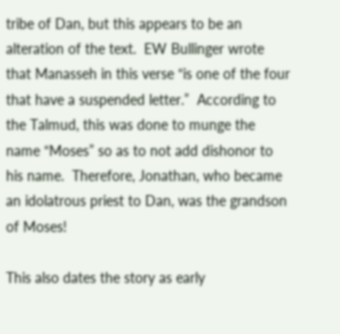tribe of Dan, but this appears to be an alteration of the text.  EW Bullinger wrote that Manasseh in this verse “is one of the four that have a suspended letter.”  According to the Talmud, this was done to munge the name “Moses” so as to not add dishonor to his name.  Therefore, Jonathan, who became an idolatrous priest to Dan, was the grandson of Moses!

This also dates the story as early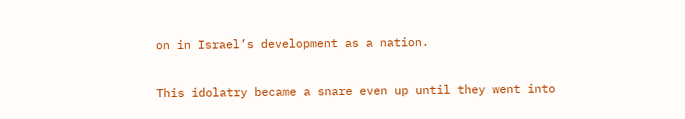on in Israel’s development as a nation.

This idolatry became a snare even up until they went into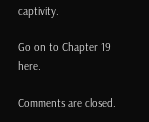captivity.

Go on to Chapter 19 here.

Comments are closed.